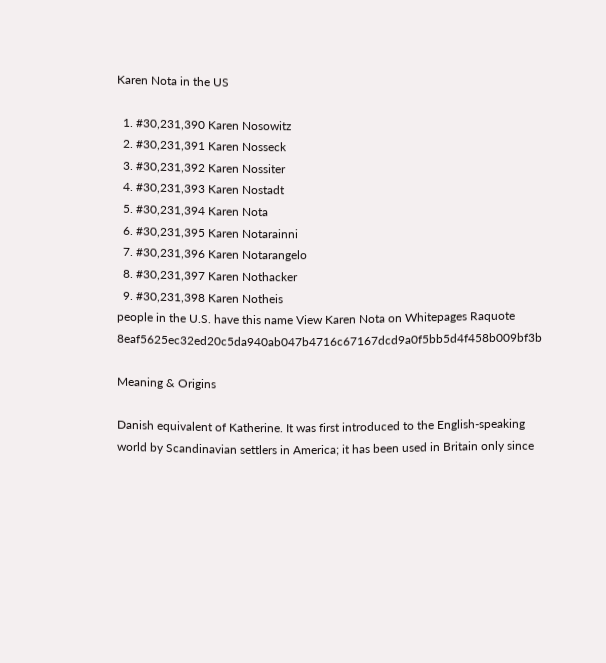Karen Nota in the US

  1. #30,231,390 Karen Nosowitz
  2. #30,231,391 Karen Nosseck
  3. #30,231,392 Karen Nossiter
  4. #30,231,393 Karen Nostadt
  5. #30,231,394 Karen Nota
  6. #30,231,395 Karen Notarainni
  7. #30,231,396 Karen Notarangelo
  8. #30,231,397 Karen Nothacker
  9. #30,231,398 Karen Notheis
people in the U.S. have this name View Karen Nota on Whitepages Raquote 8eaf5625ec32ed20c5da940ab047b4716c67167dcd9a0f5bb5d4f458b009bf3b

Meaning & Origins

Danish equivalent of Katherine. It was first introduced to the English-speaking world by Scandinavian settlers in America; it has been used in Britain only since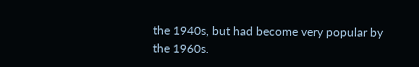the 1940s, but had become very popular by the 1960s.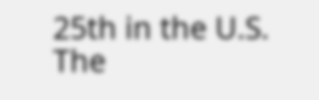25th in the U.S.
The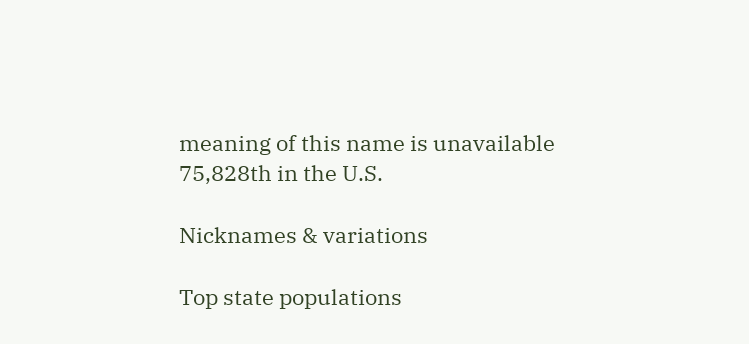meaning of this name is unavailable
75,828th in the U.S.

Nicknames & variations

Top state populations